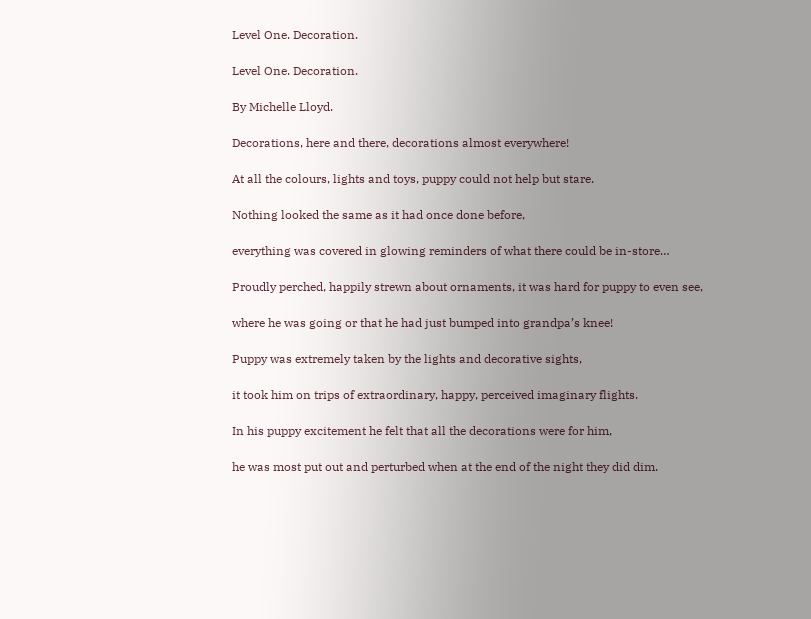Level One. Decoration.

Level One. Decoration.

By Michelle Lloyd.

Decorations, here and there, decorations almost everywhere!

At all the colours, lights and toys, puppy could not help but stare.

Nothing looked the same as it had once done before,

everything was covered in glowing reminders of what there could be in-store…

Proudly perched, happily strewn about ornaments, it was hard for puppy to even see,

where he was going or that he had just bumped into grandpa’s knee!

Puppy was extremely taken by the lights and decorative sights,

it took him on trips of extraordinary, happy, perceived imaginary flights.

In his puppy excitement he felt that all the decorations were for him,

he was most put out and perturbed when at the end of the night they did dim.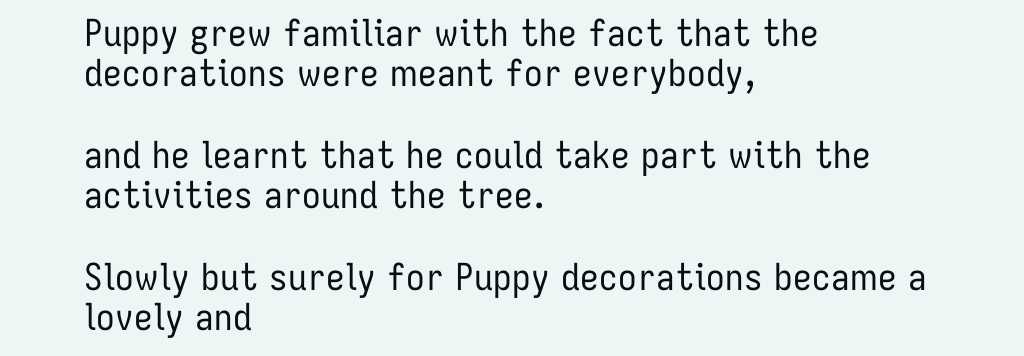Puppy grew familiar with the fact that the decorations were meant for everybody,

and he learnt that he could take part with the activities around the tree.

Slowly but surely for Puppy decorations became a lovely and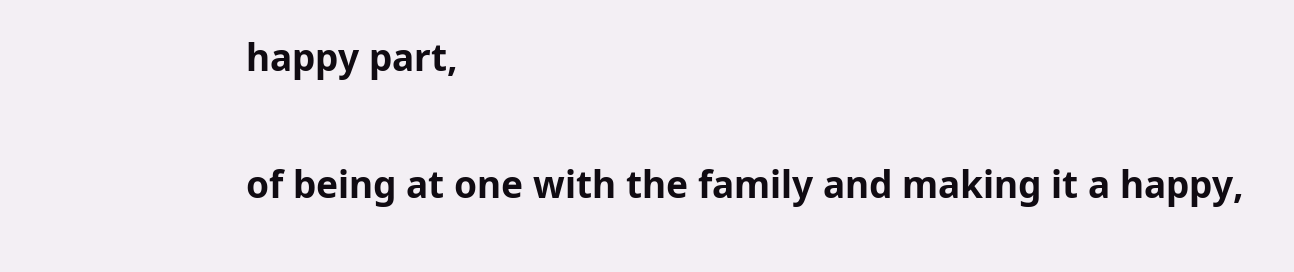happy part,

of being at one with the family and making it a happy,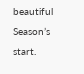beautiful Season’s start.